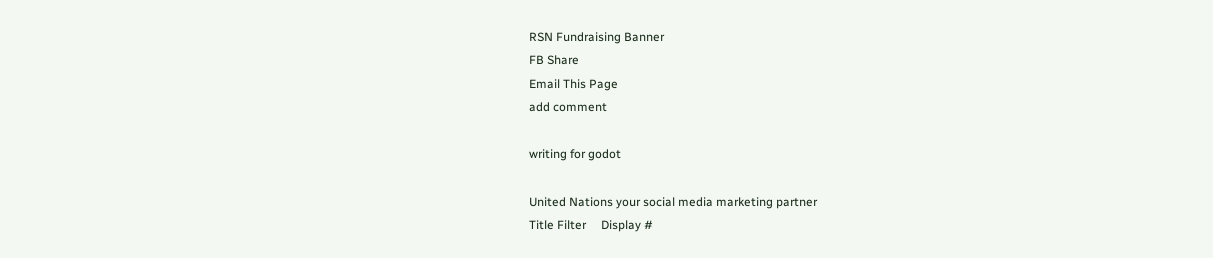RSN Fundraising Banner
FB Share
Email This Page
add comment

writing for godot

United Nations your social media marketing partner
Title Filter     Display #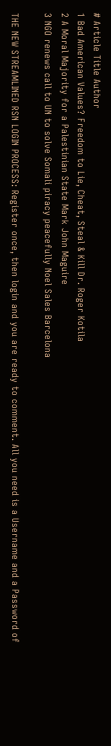# Article Title Author
1 Bad American Values? Freedom to Lie, Cheat, Steal & Kill Dr. Roger Kotila
2 A Moral Majority for a Palestinian State Mark John Maguire
3 NGO renews call to UN to solve Somali piracy peacefully Noel Sales Barcelona

THE NEW STREAMLINED RSN LOGIN PROCESS: Register once, then login and you are ready to comment. All you need is a Username and a Password of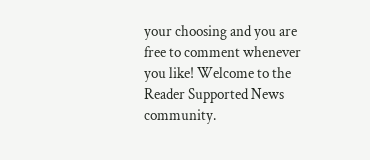your choosing and you are free to comment whenever you like! Welcome to the Reader Supported News community.